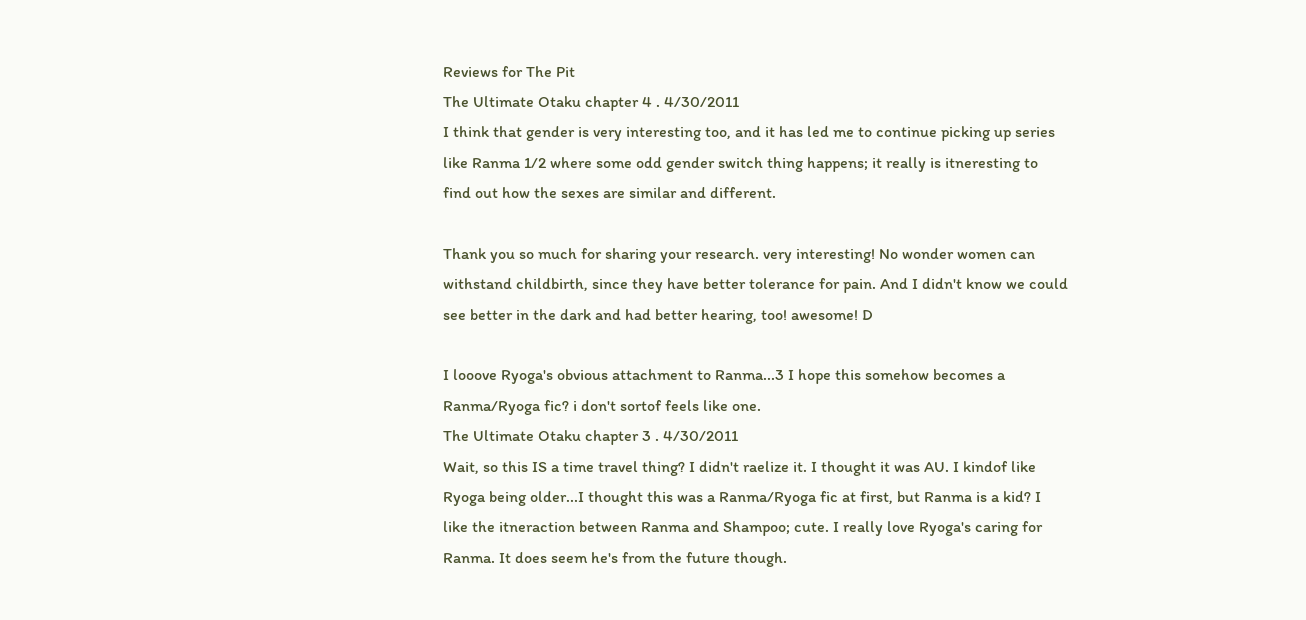Reviews for The Pit
The Ultimate Otaku chapter 4 . 4/30/2011
I think that gender is very interesting too, and it has led me to continue picking up series like Ranma 1/2 where some odd gender switch thing happens; it really is itneresting to find out how the sexes are similar and different.

Thank you so much for sharing your research. very interesting! No wonder women can withstand childbirth, since they have better tolerance for pain. And I didn't know we could see better in the dark and had better hearing, too! awesome! D

I looove Ryoga's obvious attachment to Ranma...3 I hope this somehow becomes a Ranma/Ryoga fic? i don't sortof feels like one.
The Ultimate Otaku chapter 3 . 4/30/2011
Wait, so this IS a time travel thing? I didn't raelize it. I thought it was AU. I kindof like Ryoga being older...I thought this was a Ranma/Ryoga fic at first, but Ranma is a kid? I like the itneraction between Ranma and Shampoo; cute. I really love Ryoga's caring for Ranma. It does seem he's from the future though.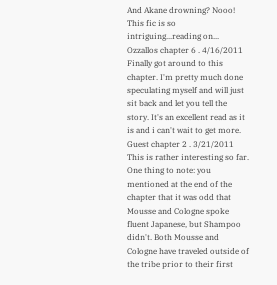And Akane drowning? Nooo! This fic is so intriguing...reading on...
Ozzallos chapter 6 . 4/16/2011
Finally got around to this chapter. I'm pretty much done speculating myself and will just sit back and let you tell the story. It's an excellent read as it is and i can't wait to get more.
Guest chapter 2 . 3/21/2011
This is rather interesting so far. One thing to note: you mentioned at the end of the chapter that it was odd that Mousse and Cologne spoke fluent Japanese, but Shampoo didn't. Both Mousse and Cologne have traveled outside of the tribe prior to their first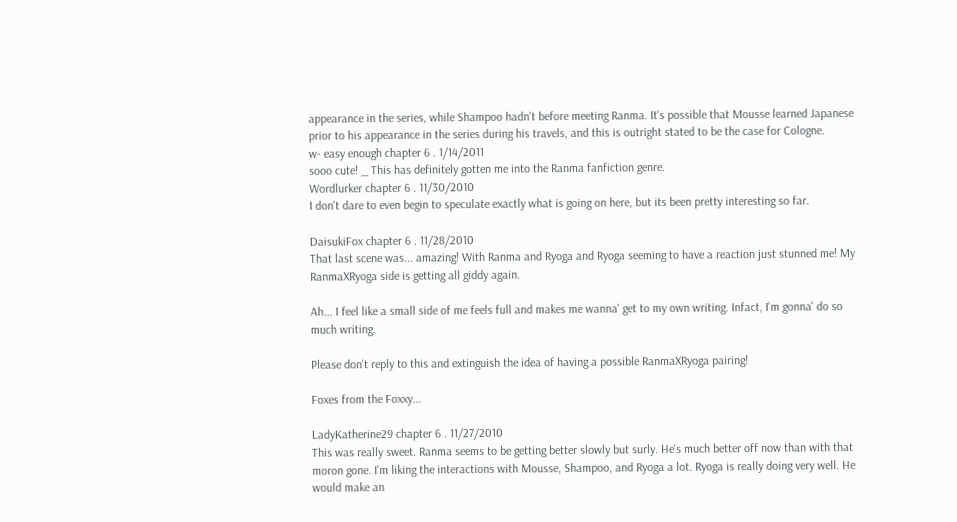appearance in the series, while Shampoo hadn't before meeting Ranma. It's possible that Mousse learned Japanese prior to his appearance in the series during his travels, and this is outright stated to be the case for Cologne.
w- easy enough chapter 6 . 1/14/2011
sooo cute! _ This has definitely gotten me into the Ranma fanfiction genre.
Wordlurker chapter 6 . 11/30/2010
I don't dare to even begin to speculate exactly what is going on here, but its been pretty interesting so far.

DaisukiFox chapter 6 . 11/28/2010
That last scene was... amazing! With Ranma and Ryoga and Ryoga seeming to have a reaction just stunned me! My RanmaXRyoga side is getting all giddy again.

Ah... I feel like a small side of me feels full and makes me wanna' get to my own writing. Infact, I'm gonna' do so much writing.

Please don't reply to this and extinguish the idea of having a possible RanmaXRyoga pairing!

Foxes from the Foxxy...

LadyKatherine29 chapter 6 . 11/27/2010
This was really sweet. Ranma seems to be getting better slowly but surly. He's much better off now than with that moron gone. I'm liking the interactions with Mousse, Shampoo, and Ryoga a lot. Ryoga is really doing very well. He would make an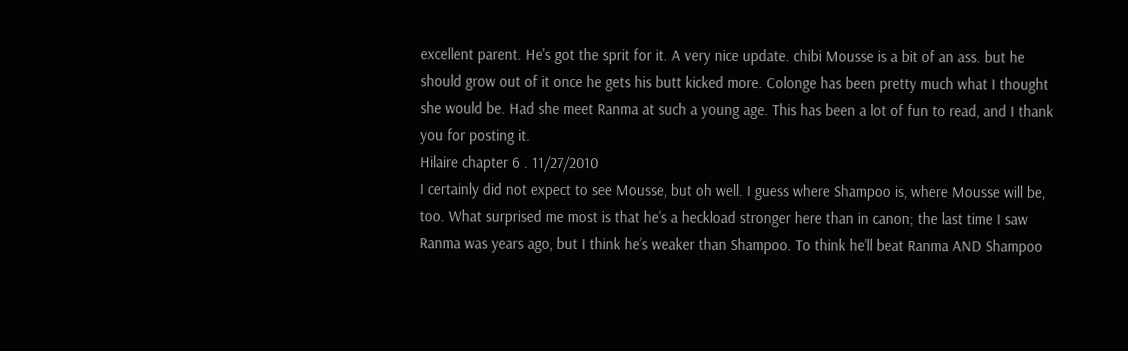excellent parent. He's got the sprit for it. A very nice update. chibi Mousse is a bit of an ass. but he should grow out of it once he gets his butt kicked more. Colonge has been pretty much what I thought she would be. Had she meet Ranma at such a young age. This has been a lot of fun to read, and I thank you for posting it.
Hilaire chapter 6 . 11/27/2010
I certainly did not expect to see Mousse, but oh well. I guess where Shampoo is, where Mousse will be, too. What surprised me most is that he’s a heckload stronger here than in canon; the last time I saw Ranma was years ago, but I think he’s weaker than Shampoo. To think he’ll beat Ranma AND Shampoo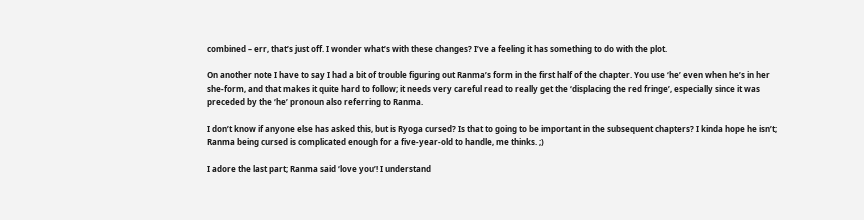combined – err, that’s just off. I wonder what’s with these changes? I’ve a feeling it has something to do with the plot.

On another note I have to say I had a bit of trouble figuring out Ranma’s form in the first half of the chapter. You use ‘he’ even when he’s in her she-form, and that makes it quite hard to follow; it needs very careful read to really get the ‘displacing the red fringe’, especially since it was preceded by the ‘he’ pronoun also referring to Ranma.

I don’t know if anyone else has asked this, but is Ryoga cursed? Is that to going to be important in the subsequent chapters? I kinda hope he isn’t; Ranma being cursed is complicated enough for a five-year-old to handle, me thinks. ;)

I adore the last part; Ranma said ‘love you’! I understand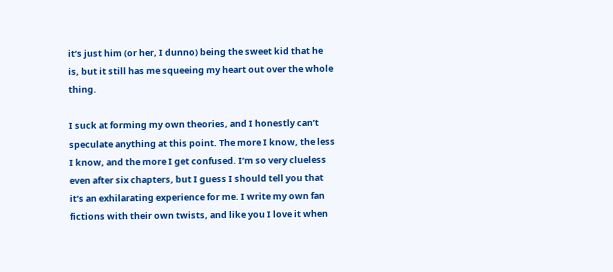it’s just him (or her, I dunno) being the sweet kid that he is, but it still has me squeeing my heart out over the whole thing.

I suck at forming my own theories, and I honestly can’t speculate anything at this point. The more I know, the less I know, and the more I get confused. I’m so very clueless even after six chapters, but I guess I should tell you that it’s an exhilarating experience for me. I write my own fan fictions with their own twists, and like you I love it when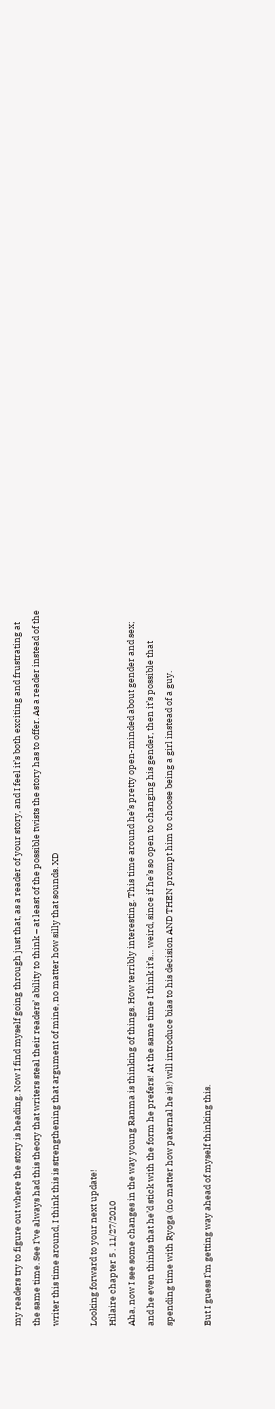my readers try to figure out where the story is heading. Now I find myself going through just that, as a reader of your story, and I feel it’s both exciting and frustrating at the same time. See I’ve always had this theory that writers steal their readers’ ability to think – at least of the possible twists the story has to offer. As a reader instead of the writer this time around, I think this is strengthening that argument of mine, no matter how silly that sounds. XD

Looking forward to your next update!
Hilaire chapter 5 . 11/27/2010
Aha, now I see some changes in the way young Ranma is thinking of things. How terribly interesting. This time around he’s pretty open-minded about gender and sex; and he even thinks that he’d stick with the form he prefers! At the same time I think it’s… weird, since if he’s so open to changing his gender, then it’s possible that spending time with Ryoga (no matter how paternal he is!) will introduce bias to his decision AND THEN prompt him to choose being a girl instead of a guy.

But I guess I’m getting way ahead of myself thinking this.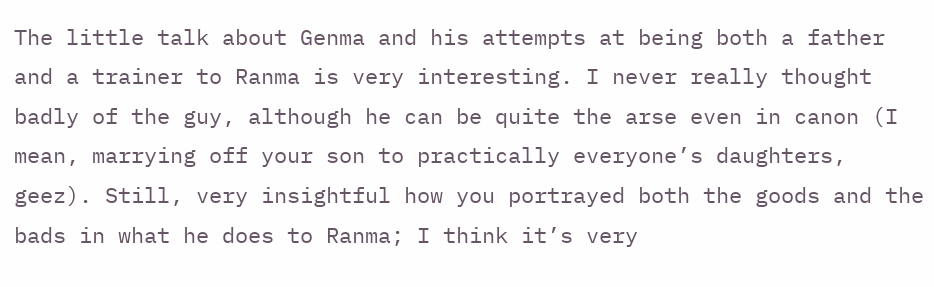The little talk about Genma and his attempts at being both a father and a trainer to Ranma is very interesting. I never really thought badly of the guy, although he can be quite the arse even in canon (I mean, marrying off your son to practically everyone’s daughters, geez). Still, very insightful how you portrayed both the goods and the bads in what he does to Ranma; I think it’s very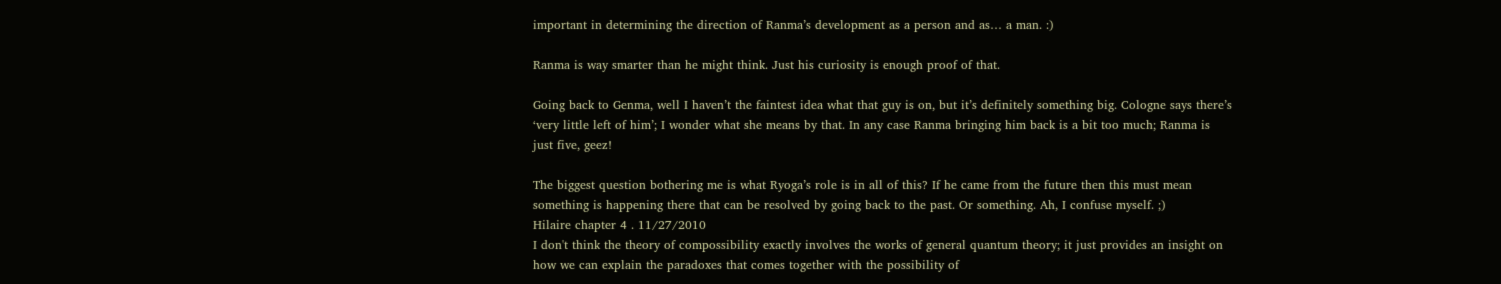important in determining the direction of Ranma’s development as a person and as… a man. :)

Ranma is way smarter than he might think. Just his curiosity is enough proof of that.

Going back to Genma, well I haven’t the faintest idea what that guy is on, but it’s definitely something big. Cologne says there’s ‘very little left of him’; I wonder what she means by that. In any case Ranma bringing him back is a bit too much; Ranma is just five, geez!

The biggest question bothering me is what Ryoga’s role is in all of this? If he came from the future then this must mean something is happening there that can be resolved by going back to the past. Or something. Ah, I confuse myself. ;)
Hilaire chapter 4 . 11/27/2010
I don't think the theory of compossibility exactly involves the works of general quantum theory; it just provides an insight on how we can explain the paradoxes that comes together with the possibility of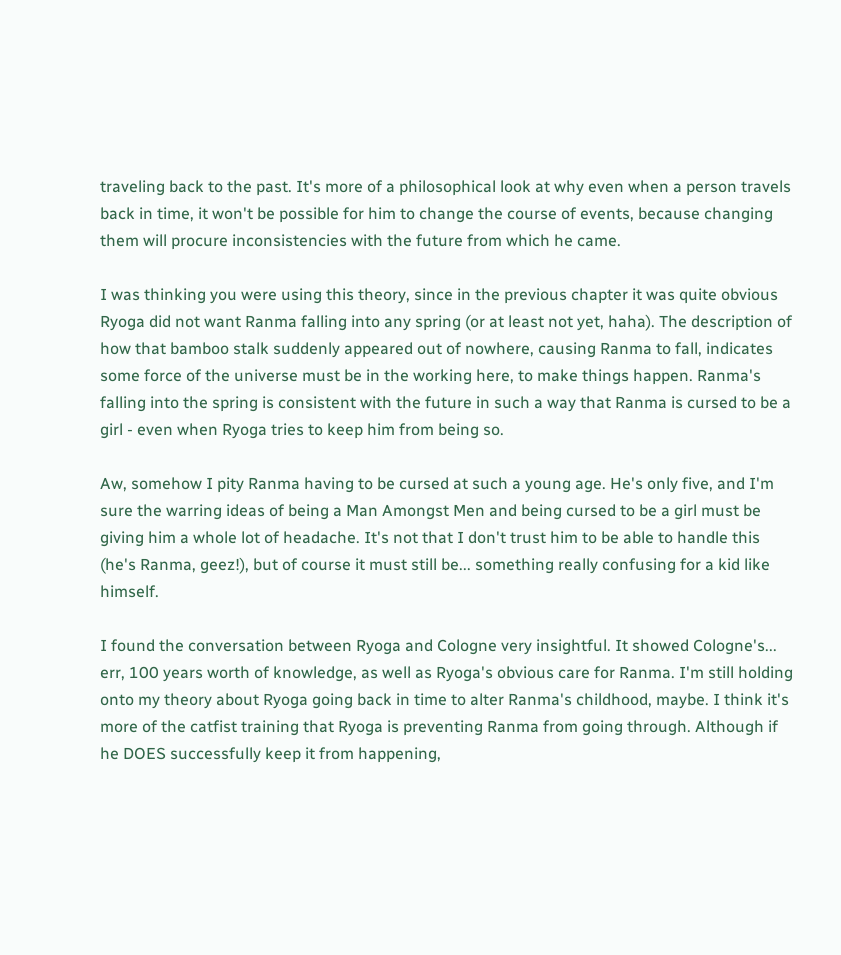traveling back to the past. It's more of a philosophical look at why even when a person travels back in time, it won't be possible for him to change the course of events, because changing them will procure inconsistencies with the future from which he came.

I was thinking you were using this theory, since in the previous chapter it was quite obvious Ryoga did not want Ranma falling into any spring (or at least not yet, haha). The description of how that bamboo stalk suddenly appeared out of nowhere, causing Ranma to fall, indicates some force of the universe must be in the working here, to make things happen. Ranma's falling into the spring is consistent with the future in such a way that Ranma is cursed to be a girl - even when Ryoga tries to keep him from being so.

Aw, somehow I pity Ranma having to be cursed at such a young age. He's only five, and I'm sure the warring ideas of being a Man Amongst Men and being cursed to be a girl must be giving him a whole lot of headache. It's not that I don't trust him to be able to handle this (he's Ranma, geez!), but of course it must still be... something really confusing for a kid like himself.

I found the conversation between Ryoga and Cologne very insightful. It showed Cologne's... err, 100 years worth of knowledge, as well as Ryoga's obvious care for Ranma. I'm still holding onto my theory about Ryoga going back in time to alter Ranma's childhood, maybe. I think it's more of the catfist training that Ryoga is preventing Ranma from going through. Although if he DOES successfully keep it from happening,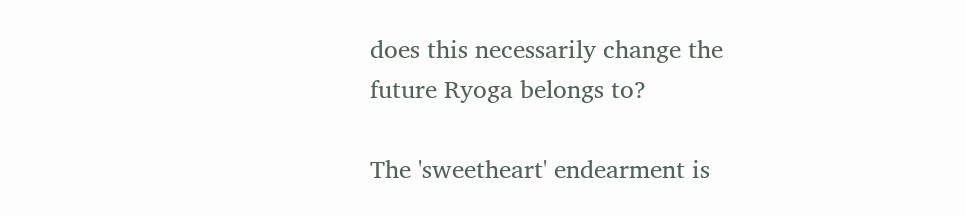does this necessarily change the future Ryoga belongs to?

The 'sweetheart' endearment is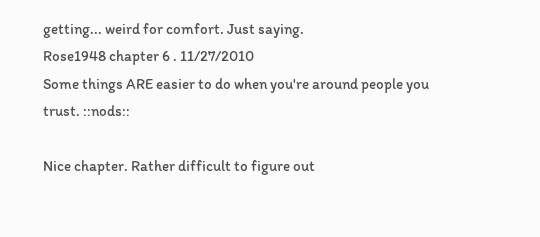getting... weird for comfort. Just saying.
Rose1948 chapter 6 . 11/27/2010
Some things ARE easier to do when you're around people you trust. ::nods::

Nice chapter. Rather difficult to figure out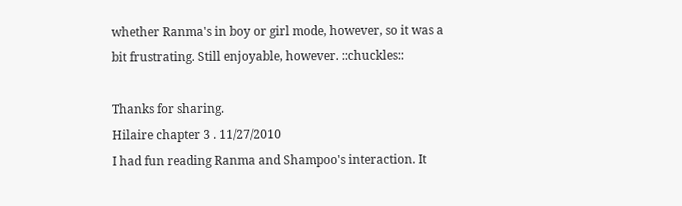whether Ranma's in boy or girl mode, however, so it was a bit frustrating. Still enjoyable, however. ::chuckles::

Thanks for sharing.
Hilaire chapter 3 . 11/27/2010
I had fun reading Ranma and Shampoo's interaction. It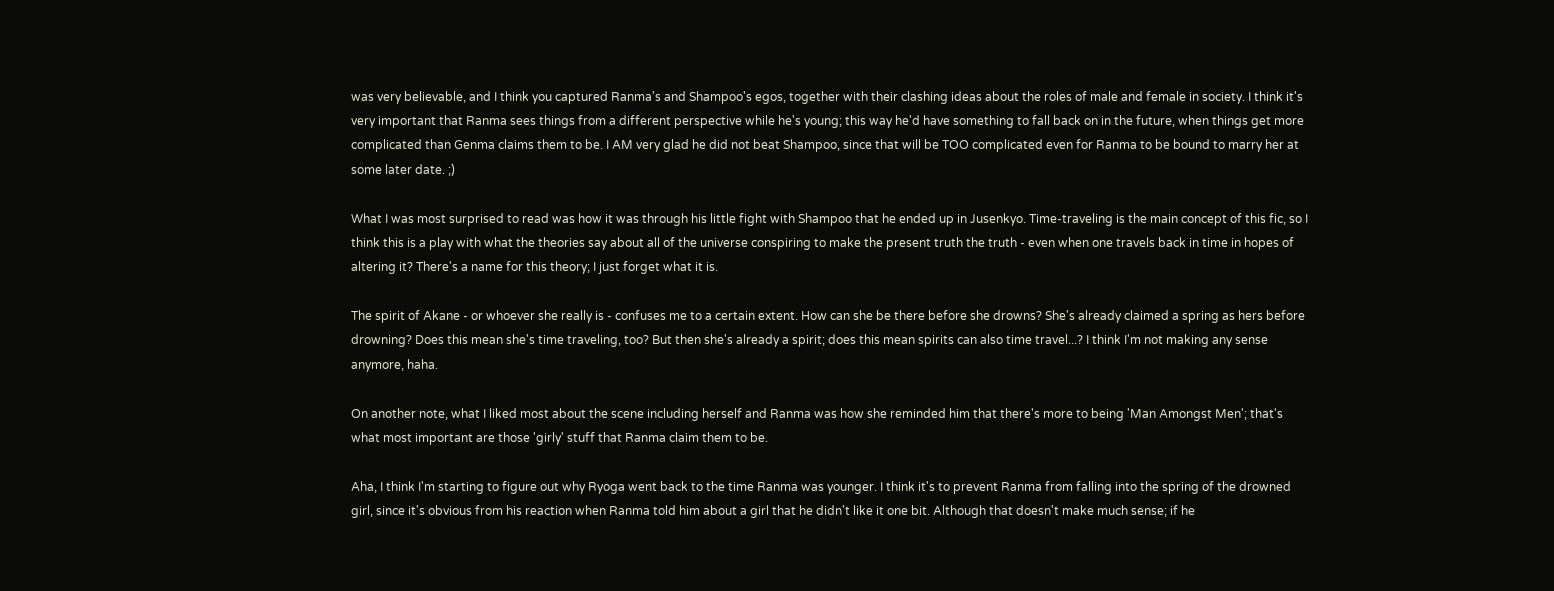was very believable, and I think you captured Ranma's and Shampoo's egos, together with their clashing ideas about the roles of male and female in society. I think it's very important that Ranma sees things from a different perspective while he's young; this way he'd have something to fall back on in the future, when things get more complicated than Genma claims them to be. I AM very glad he did not beat Shampoo, since that will be TOO complicated even for Ranma to be bound to marry her at some later date. ;)

What I was most surprised to read was how it was through his little fight with Shampoo that he ended up in Jusenkyo. Time-traveling is the main concept of this fic, so I think this is a play with what the theories say about all of the universe conspiring to make the present truth the truth - even when one travels back in time in hopes of altering it? There's a name for this theory; I just forget what it is.

The spirit of Akane - or whoever she really is - confuses me to a certain extent. How can she be there before she drowns? She's already claimed a spring as hers before drowning? Does this mean she's time traveling, too? But then she's already a spirit; does this mean spirits can also time travel...? I think I'm not making any sense anymore, haha.

On another note, what I liked most about the scene including herself and Ranma was how she reminded him that there's more to being 'Man Amongst Men'; that's what most important are those 'girly' stuff that Ranma claim them to be.

Aha, I think I'm starting to figure out why Ryoga went back to the time Ranma was younger. I think it's to prevent Ranma from falling into the spring of the drowned girl, since it's obvious from his reaction when Ranma told him about a girl that he didn't like it one bit. Although that doesn't make much sense; if he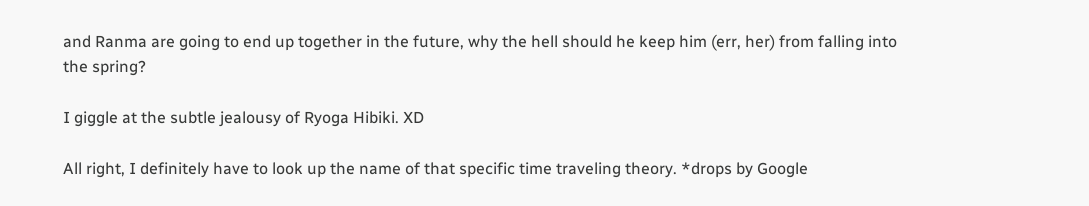and Ranma are going to end up together in the future, why the hell should he keep him (err, her) from falling into the spring?

I giggle at the subtle jealousy of Ryoga Hibiki. XD

All right, I definitely have to look up the name of that specific time traveling theory. *drops by Google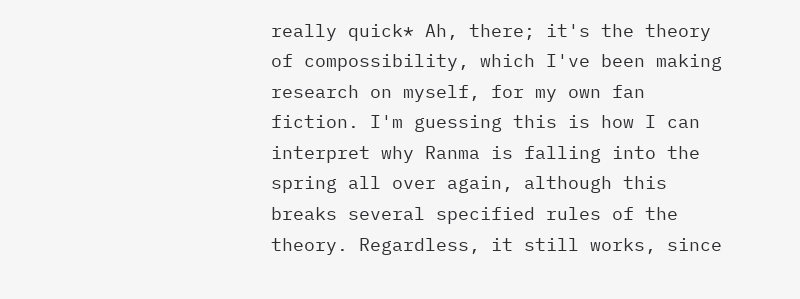really quick* Ah, there; it's the theory of compossibility, which I've been making research on myself, for my own fan fiction. I'm guessing this is how I can interpret why Ranma is falling into the spring all over again, although this breaks several specified rules of the theory. Regardless, it still works, since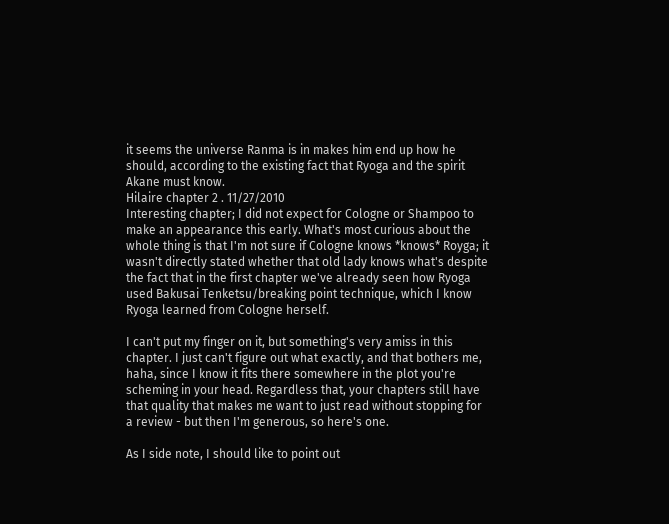it seems the universe Ranma is in makes him end up how he should, according to the existing fact that Ryoga and the spirit Akane must know.
Hilaire chapter 2 . 11/27/2010
Interesting chapter; I did not expect for Cologne or Shampoo to make an appearance this early. What's most curious about the whole thing is that I'm not sure if Cologne knows *knows* Royga; it wasn't directly stated whether that old lady knows what's despite the fact that in the first chapter we've already seen how Ryoga used Bakusai Tenketsu/breaking point technique, which I know Ryoga learned from Cologne herself.

I can't put my finger on it, but something's very amiss in this chapter. I just can't figure out what exactly, and that bothers me, haha, since I know it fits there somewhere in the plot you're scheming in your head. Regardless that, your chapters still have that quality that makes me want to just read without stopping for a review - but then I'm generous, so here's one.

As I side note, I should like to point out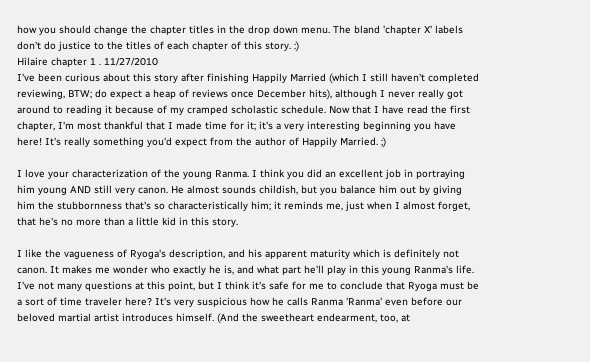how you should change the chapter titles in the drop down menu. The bland 'chapter X' labels don't do justice to the titles of each chapter of this story. :)
Hilaire chapter 1 . 11/27/2010
I've been curious about this story after finishing Happily Married (which I still haven't completed reviewing, BTW; do expect a heap of reviews once December hits), although I never really got around to reading it because of my cramped scholastic schedule. Now that I have read the first chapter, I'm most thankful that I made time for it; it's a very interesting beginning you have here! It's really something you'd expect from the author of Happily Married. ;)

I love your characterization of the young Ranma. I think you did an excellent job in portraying him young AND still very canon. He almost sounds childish, but you balance him out by giving him the stubbornness that's so characteristically him; it reminds me, just when I almost forget, that he's no more than a little kid in this story.

I like the vagueness of Ryoga's description, and his apparent maturity which is definitely not canon. It makes me wonder who exactly he is, and what part he'll play in this young Ranma's life. I've not many questions at this point, but I think it's safe for me to conclude that Ryoga must be a sort of time traveler here? It's very suspicious how he calls Ranma 'Ranma' even before our beloved martial artist introduces himself. (And the sweetheart endearment, too, at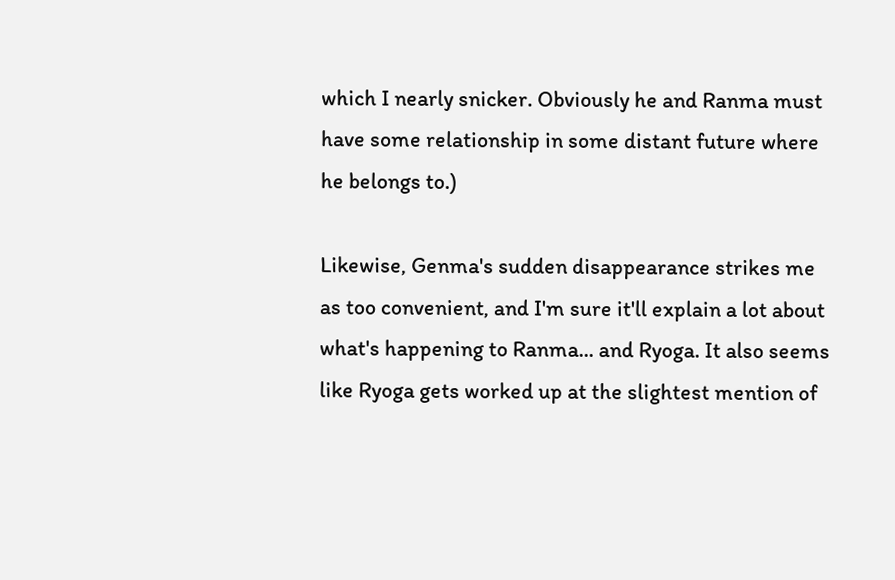which I nearly snicker. Obviously he and Ranma must have some relationship in some distant future where he belongs to.)

Likewise, Genma's sudden disappearance strikes me as too convenient, and I'm sure it'll explain a lot about what's happening to Ranma... and Ryoga. It also seems like Ryoga gets worked up at the slightest mention of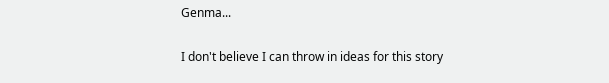Genma...

I don't believe I can throw in ideas for this story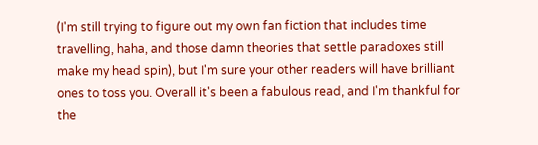(I'm still trying to figure out my own fan fiction that includes time travelling, haha, and those damn theories that settle paradoxes still make my head spin), but I'm sure your other readers will have brilliant ones to toss you. Overall it's been a fabulous read, and I'm thankful for the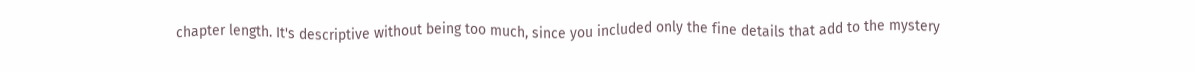chapter length. It's descriptive without being too much, since you included only the fine details that add to the mystery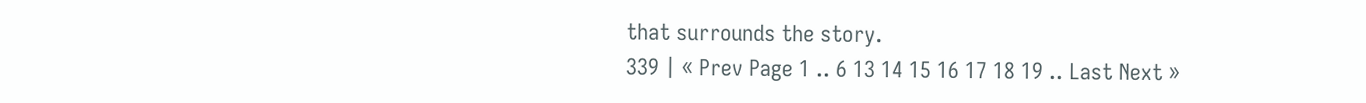that surrounds the story.
339 | « Prev Page 1 .. 6 13 14 15 16 17 18 19 .. Last Next »